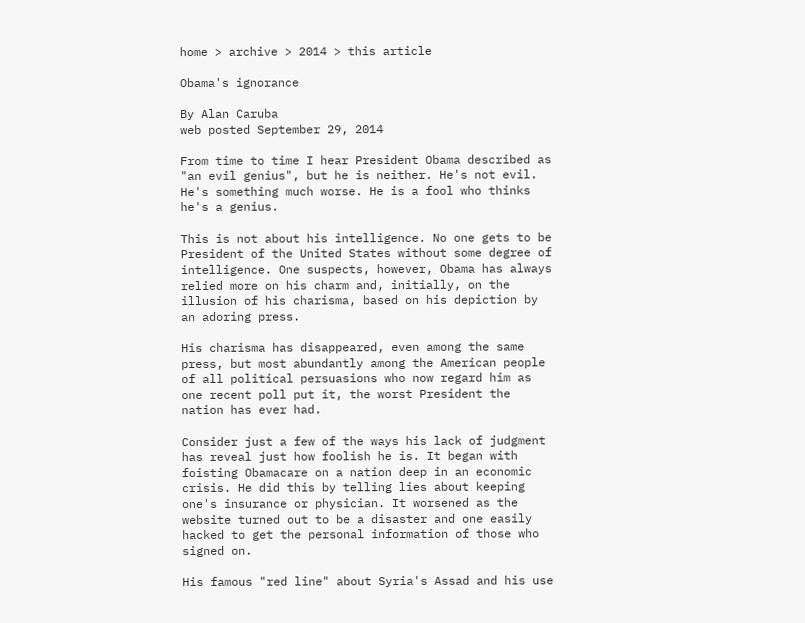home > archive > 2014 > this article

Obama's ignorance

By Alan Caruba
web posted September 29, 2014

From time to time I hear President Obama described as "an evil genius", but he is neither. He's not evil. He's something much worse. He is a fool who thinks he's a genius.

This is not about his intelligence. No one gets to be President of the United States without some degree of intelligence. One suspects, however, Obama has always relied more on his charm and, initially, on the illusion of his charisma, based on his depiction by an adoring press.

His charisma has disappeared, even among the same press, but most abundantly among the American people of all political persuasions who now regard him as one recent poll put it, the worst President the nation has ever had.

Consider just a few of the ways his lack of judgment has reveal just how foolish he is. It began with foisting Obamacare on a nation deep in an economic crisis. He did this by telling lies about keeping one's insurance or physician. It worsened as the website turned out to be a disaster and one easily hacked to get the personal information of those who signed on.

His famous "red line" about Syria's Assad and his use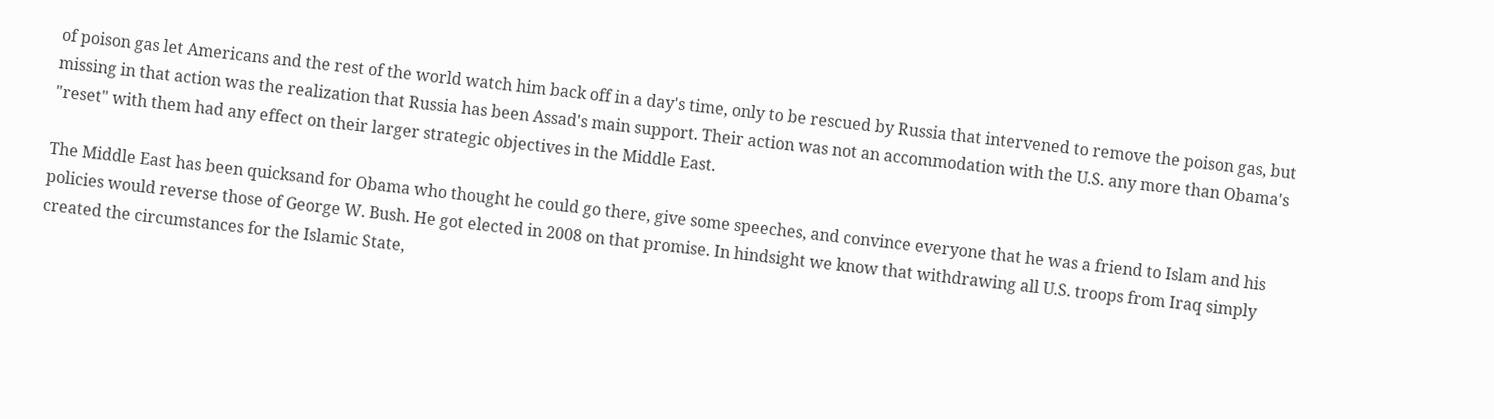of poison gas let Americans and the rest of the world watch him back off in a day's time, only to be rescued by Russia that intervened to remove the poison gas, but missing in that action was the realization that Russia has been Assad's main support. Their action was not an accommodation with the U.S. any more than Obama's "reset" with them had any effect on their larger strategic objectives in the Middle East.

The Middle East has been quicksand for Obama who thought he could go there, give some speeches, and convince everyone that he was a friend to Islam and his policies would reverse those of George W. Bush. He got elected in 2008 on that promise. In hindsight we know that withdrawing all U.S. troops from Iraq simply created the circumstances for the Islamic State,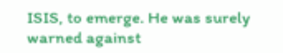ISIS, to emerge. He was surely warned against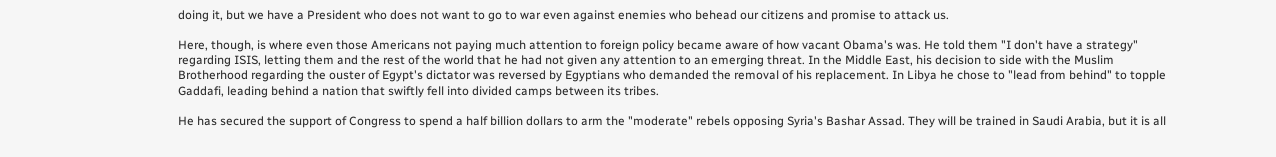doing it, but we have a President who does not want to go to war even against enemies who behead our citizens and promise to attack us.

Here, though, is where even those Americans not paying much attention to foreign policy became aware of how vacant Obama's was. He told them "I don't have a strategy" regarding ISIS, letting them and the rest of the world that he had not given any attention to an emerging threat. In the Middle East, his decision to side with the Muslim Brotherhood regarding the ouster of Egypt's dictator was reversed by Egyptians who demanded the removal of his replacement. In Libya he chose to "lead from behind" to topple Gaddafi, leading behind a nation that swiftly fell into divided camps between its tribes.

He has secured the support of Congress to spend a half billion dollars to arm the "moderate" rebels opposing Syria's Bashar Assad. They will be trained in Saudi Arabia, but it is all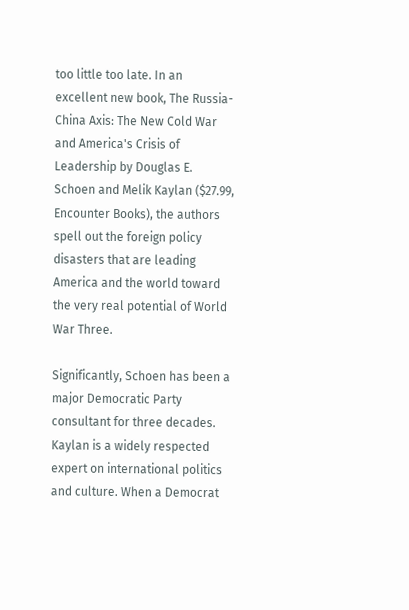too little too late. In an excellent new book, The Russia-China Axis: The New Cold War and America's Crisis of Leadership by Douglas E. Schoen and Melik Kaylan ($27.99, Encounter Books), the authors spell out the foreign policy disasters that are leading America and the world toward the very real potential of World War Three.

Significantly, Schoen has been a major Democratic Party consultant for three decades. Kaylan is a widely respected expert on international politics and culture. When a Democrat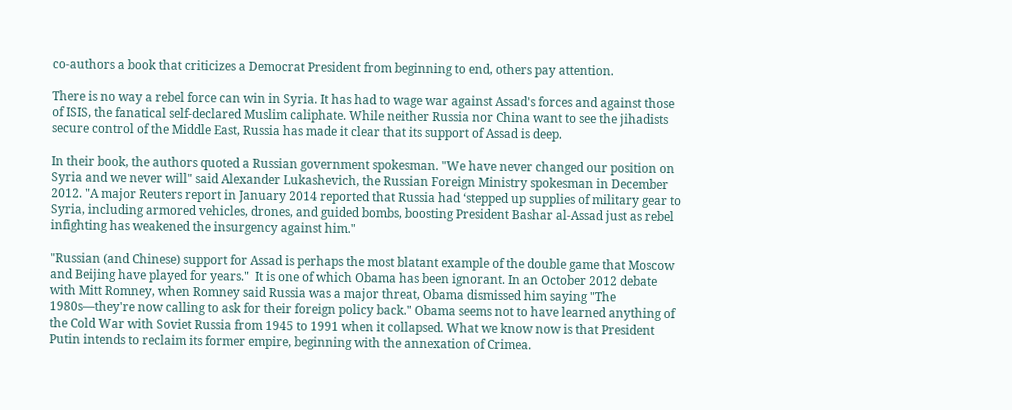co-authors a book that criticizes a Democrat President from beginning to end, others pay attention.

There is no way a rebel force can win in Syria. It has had to wage war against Assad's forces and against those of ISIS, the fanatical self-declared Muslim caliphate. While neither Russia nor China want to see the jihadists secure control of the Middle East, Russia has made it clear that its support of Assad is deep.

In their book, the authors quoted a Russian government spokesman. "We have never changed our position on Syria and we never will" said Alexander Lukashevich, the Russian Foreign Ministry spokesman in December 2012. "A major Reuters report in January 2014 reported that Russia had ‘stepped up supplies of military gear to Syria, including armored vehicles, drones, and guided bombs, boosting President Bashar al-Assad just as rebel infighting has weakened the insurgency against him."

"Russian (and Chinese) support for Assad is perhaps the most blatant example of the double game that Moscow and Beijing have played for years."  It is one of which Obama has been ignorant. In an October 2012 debate with Mitt Romney, when Romney said Russia was a major threat, Obama dismissed him saying "The 1980s—they're now calling to ask for their foreign policy back." Obama seems not to have learned anything of the Cold War with Soviet Russia from 1945 to 1991 when it collapsed. What we know now is that President Putin intends to reclaim its former empire, beginning with the annexation of Crimea.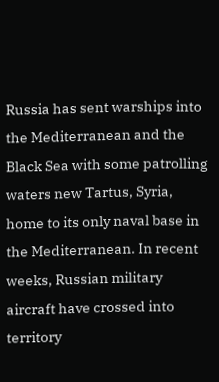Russia has sent warships into the Mediterranean and the Black Sea with some patrolling waters new Tartus, Syria, home to its only naval base in the Mediterranean. In recent weeks, Russian military aircraft have crossed into territory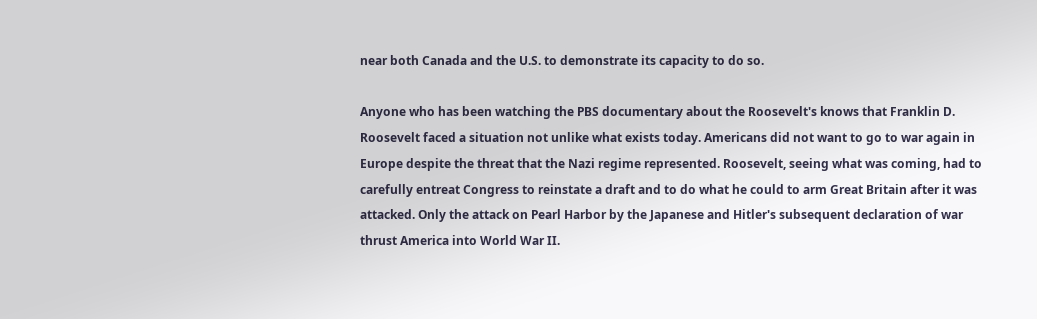near both Canada and the U.S. to demonstrate its capacity to do so.

Anyone who has been watching the PBS documentary about the Roosevelt's knows that Franklin D. Roosevelt faced a situation not unlike what exists today. Americans did not want to go to war again in Europe despite the threat that the Nazi regime represented. Roosevelt, seeing what was coming, had to carefully entreat Congress to reinstate a draft and to do what he could to arm Great Britain after it was attacked. Only the attack on Pearl Harbor by the Japanese and Hitler's subsequent declaration of war thrust America into World War II.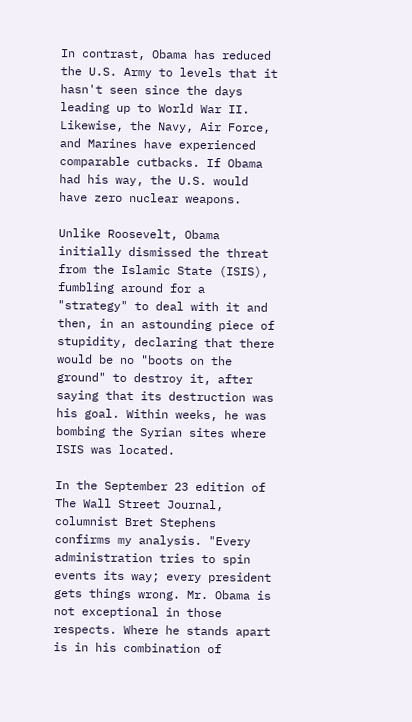In contrast, Obama has reduced the U.S. Army to levels that it hasn't seen since the days leading up to World War II. Likewise, the Navy, Air Force, and Marines have experienced comparable cutbacks. If Obama had his way, the U.S. would have zero nuclear weapons.

Unlike Roosevelt, Obama initially dismissed the threat from the Islamic State (ISIS), fumbling around for a "strategy" to deal with it and then, in an astounding piece of stupidity, declaring that there would be no "boots on the ground" to destroy it, after saying that its destruction was his goal. Within weeks, he was bombing the Syrian sites where ISIS was located.

In the September 23 edition of The Wall Street Journal, columnist Bret Stephens confirms my analysis. "Every administration tries to spin events its way; every president gets things wrong. Mr. Obama is not exceptional in those respects. Where he stands apart is in his combination of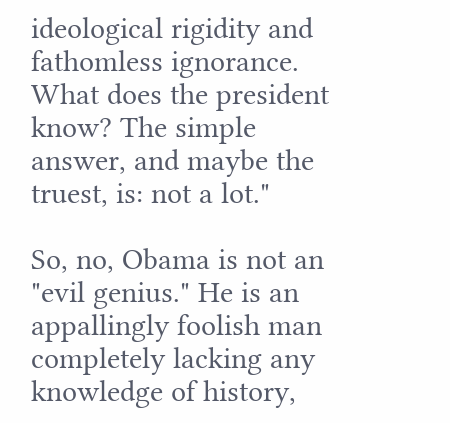ideological rigidity and fathomless ignorance. What does the president know? The simple answer, and maybe the truest, is: not a lot."

So, no, Obama is not an "evil genius." He is an appallingly foolish man completely lacking any knowledge of history,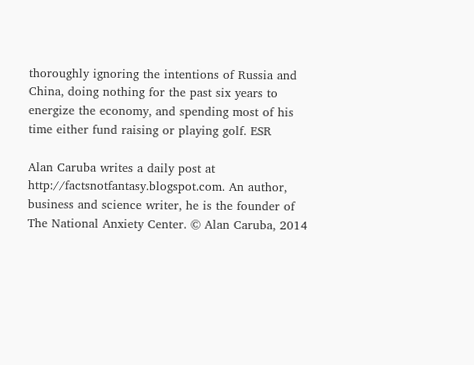thoroughly ignoring the intentions of Russia and China, doing nothing for the past six years to energize the economy, and spending most of his time either fund raising or playing golf. ESR

Alan Caruba writes a daily post at http://factsnotfantasy.blogspot.com. An author, business and science writer, he is the founder of The National Anxiety Center. © Alan Caruba, 2014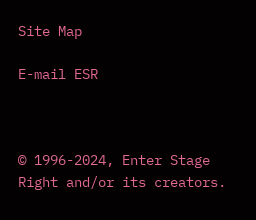Site Map

E-mail ESR



© 1996-2024, Enter Stage Right and/or its creators.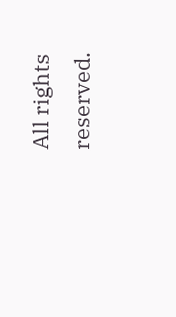All rights reserved.